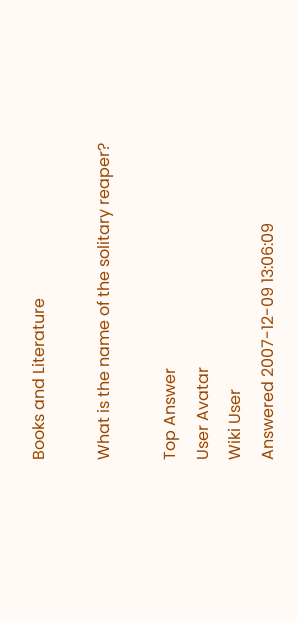Books and Literature

What is the name of the solitary reaper?

Top Answer
User Avatar
Wiki User
Answered 2007-12-09 13:06:09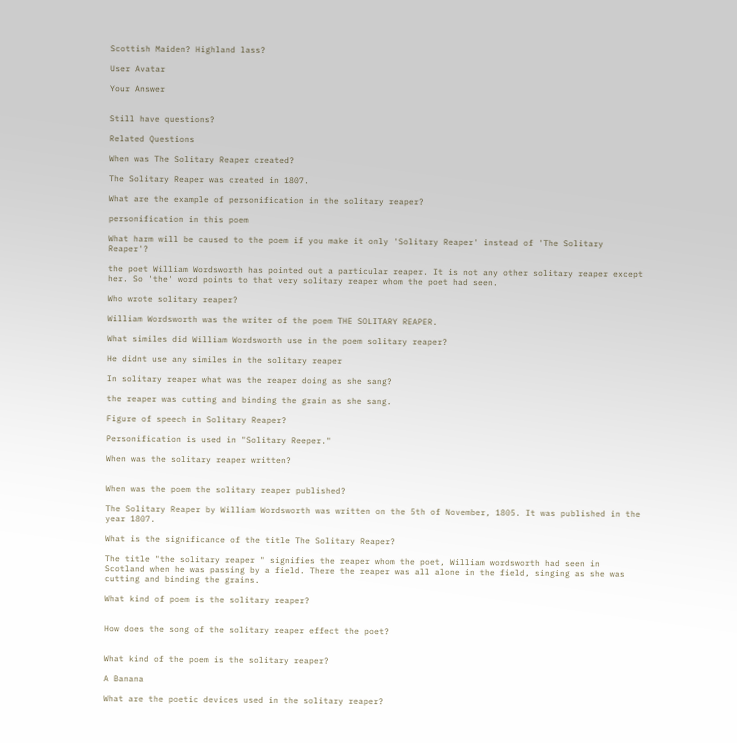Scottish Maiden? Highland lass?

User Avatar

Your Answer


Still have questions?

Related Questions

When was The Solitary Reaper created?

The Solitary Reaper was created in 1807.

What are the example of personification in the solitary reaper?

personification in this poem

What harm will be caused to the poem if you make it only 'Solitary Reaper' instead of 'The Solitary Reaper'?

the poet William Wordsworth has pointed out a particular reaper. It is not any other solitary reaper except her. So 'the' word points to that very solitary reaper whom the poet had seen.

Who wrote solitary reaper?

William Wordsworth was the writer of the poem THE SOLITARY REAPER.

What similes did William Wordsworth use in the poem solitary reaper?

He didnt use any similes in the solitary reaper

In solitary reaper what was the reaper doing as she sang?

the reaper was cutting and binding the grain as she sang.

Figure of speech in Solitary Reaper?

Personification is used in "Solitary Reeper."

When was the solitary reaper written?


When was the poem the solitary reaper published?

The Solitary Reaper by William Wordsworth was written on the 5th of November, 1805. It was published in the year 1807.

What is the significance of the title The Solitary Reaper?

The title "the solitary reaper " signifies the reaper whom the poet, William wordsworth had seen in Scotland when he was passing by a field. There the reaper was all alone in the field, singing as she was cutting and binding the grains.

What kind of poem is the solitary reaper?


How does the song of the solitary reaper effect the poet?


What kind of the poem is the solitary reaper?

A Banana

What are the poetic devices used in the solitary reaper?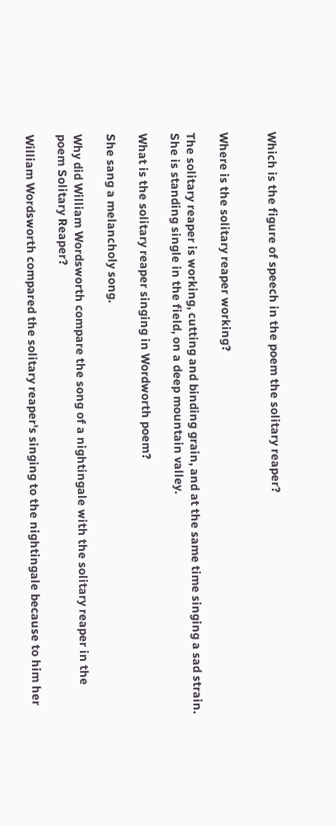Which is the figure of speech in the poem the solitary reaper?


Where is the solitary reaper working?

The solitary reaper is working, cutting and binding grain, and at the same time singing a sad strain. She is standing single in the field, on a deep mountain valley.

What is the solitary reaper singing in Wordworth poem?

She sang a melancholy song.

Why did William Wordsworth compare the song of a nightingale with the solitary reaper in the poem Solitary Reaper?

William Wordsworth compared the solitary reaper's singing to the nightingale because to him her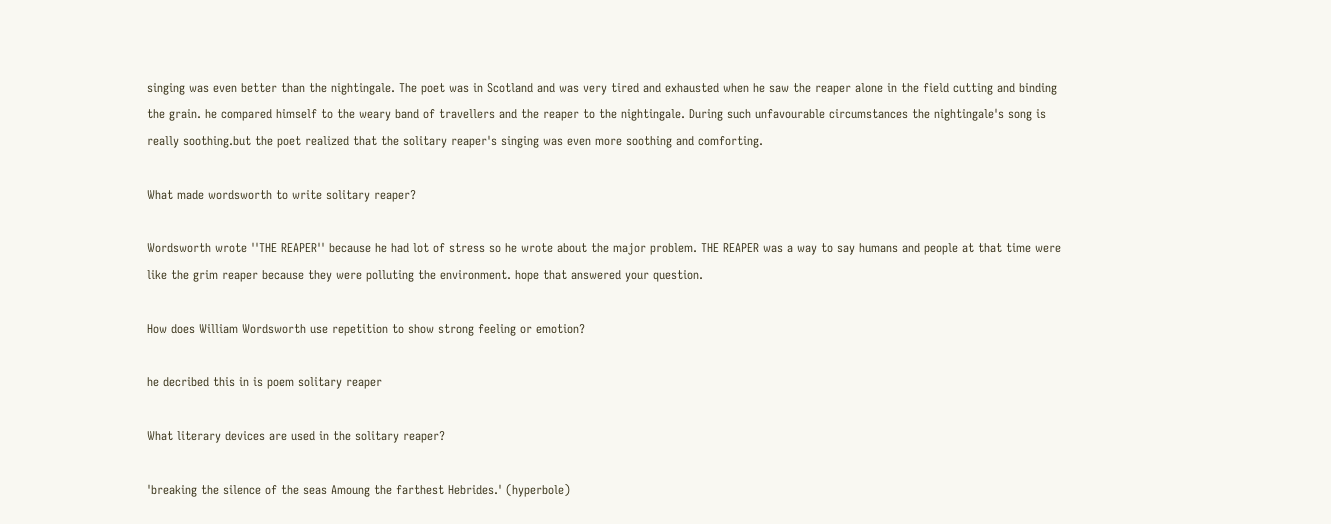singing was even better than the nightingale. The poet was in Scotland and was very tired and exhausted when he saw the reaper alone in the field cutting and binding the grain. he compared himself to the weary band of travellers and the reaper to the nightingale. During such unfavourable circumstances the nightingale's song is really soothing.but the poet realized that the solitary reaper's singing was even more soothing and comforting.

What made wordsworth to write solitary reaper?

Wordsworth wrote ''THE REAPER'' because he had lot of stress so he wrote about the major problem. THE REAPER was a way to say humans and people at that time were like the grim reaper because they were polluting the environment. hope that answered your question.

How does William Wordsworth use repetition to show strong feeling or emotion?

he decribed this in is poem solitary reaper

What literary devices are used in the solitary reaper?

'breaking the silence of the seas Amoung the farthest Hebrides.' (hyperbole)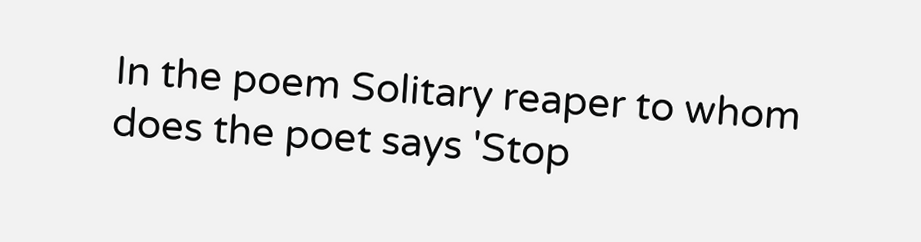In the poem Solitary reaper to whom does the poet says 'Stop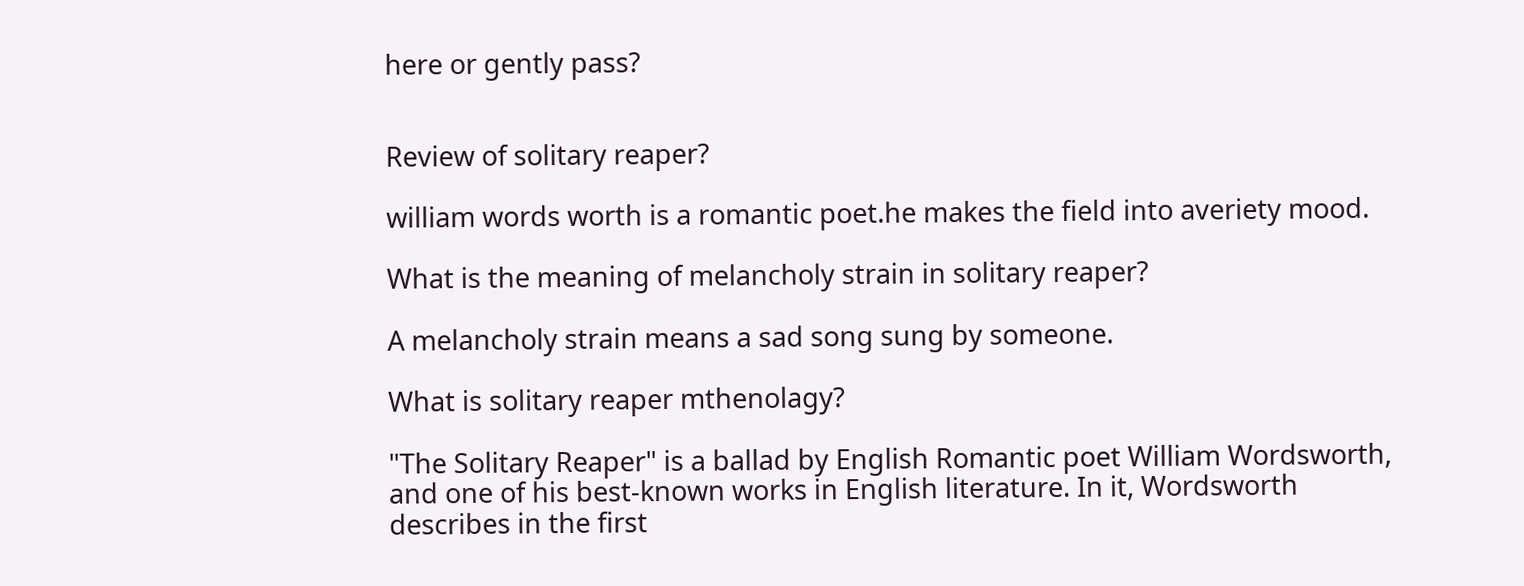here or gently pass?


Review of solitary reaper?

william words worth is a romantic poet.he makes the field into averiety mood.

What is the meaning of melancholy strain in solitary reaper?

A melancholy strain means a sad song sung by someone.

What is solitary reaper mthenolagy?

"The Solitary Reaper" is a ballad by English Romantic poet William Wordsworth, and one of his best-known works in English literature. In it, Wordsworth describes in the first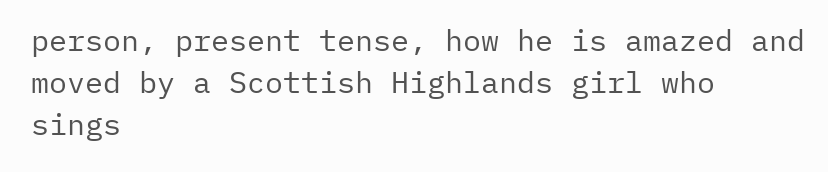person, present tense, how he is amazed and moved by a Scottish Highlands girl who sings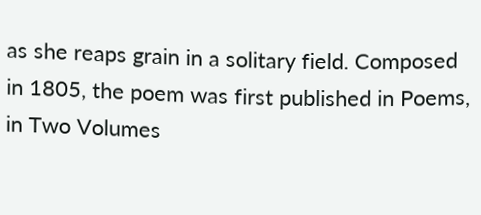as she reaps grain in a solitary field. Composed in 1805, the poem was first published in Poems, in Two Volumes